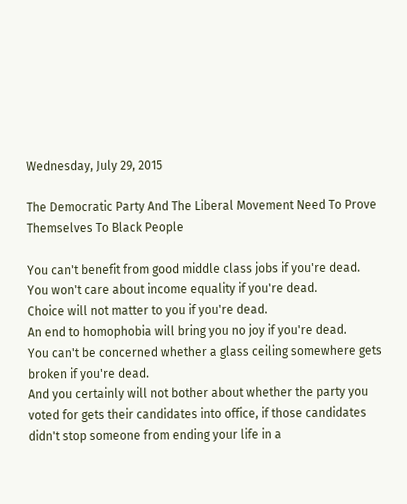Wednesday, July 29, 2015

The Democratic Party And The Liberal Movement Need To Prove Themselves To Black People

You can't benefit from good middle class jobs if you're dead.
You won't care about income equality if you're dead.
Choice will not matter to you if you're dead.
An end to homophobia will bring you no joy if you're dead.
You can't be concerned whether a glass ceiling somewhere gets broken if you're dead.
And you certainly will not bother about whether the party you voted for gets their candidates into office, if those candidates didn't stop someone from ending your life in a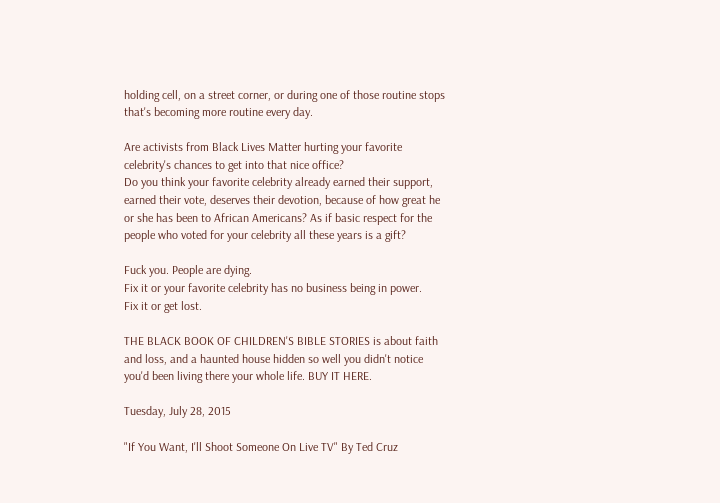holding cell, on a street corner, or during one of those routine stops that's becoming more routine every day.

Are activists from Black Lives Matter hurting your favorite celebrity's chances to get into that nice office?
Do you think your favorite celebrity already earned their support, earned their vote, deserves their devotion, because of how great he or she has been to African Americans? As if basic respect for the people who voted for your celebrity all these years is a gift?

Fuck you. People are dying.
Fix it or your favorite celebrity has no business being in power.
Fix it or get lost.

THE BLACK BOOK OF CHILDREN'S BIBLE STORIES is about faith and loss, and a haunted house hidden so well you didn't notice you'd been living there your whole life. BUY IT HERE.

Tuesday, July 28, 2015

"If You Want, I'll Shoot Someone On Live TV" By Ted Cruz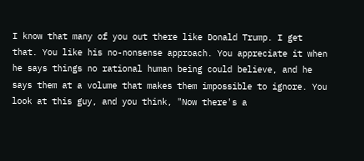I know that many of you out there like Donald Trump. I get that. You like his no-nonsense approach. You appreciate it when he says things no rational human being could believe, and he says them at a volume that makes them impossible to ignore. You look at this guy, and you think, "Now there's a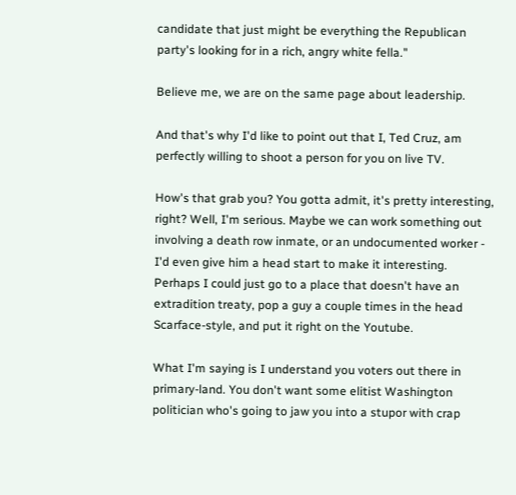candidate that just might be everything the Republican party's looking for in a rich, angry white fella."

Believe me, we are on the same page about leadership.

And that's why I'd like to point out that I, Ted Cruz, am perfectly willing to shoot a person for you on live TV.

How's that grab you? You gotta admit, it's pretty interesting, right? Well, I'm serious. Maybe we can work something out involving a death row inmate, or an undocumented worker - I'd even give him a head start to make it interesting. Perhaps I could just go to a place that doesn't have an extradition treaty, pop a guy a couple times in the head Scarface-style, and put it right on the Youtube.

What I'm saying is I understand you voters out there in primary-land. You don't want some elitist Washington politician who's going to jaw you into a stupor with crap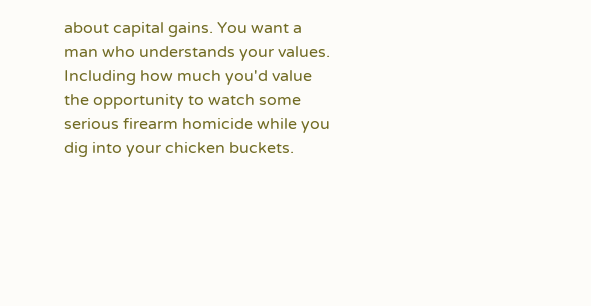about capital gains. You want a man who understands your values. Including how much you'd value the opportunity to watch some serious firearm homicide while you dig into your chicken buckets.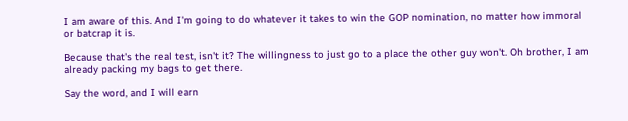I am aware of this. And I'm going to do whatever it takes to win the GOP nomination, no matter how immoral or batcrap it is.

Because that's the real test, isn't it? The willingness to just go to a place the other guy won't. Oh brother, I am already packing my bags to get there.

Say the word, and I will earn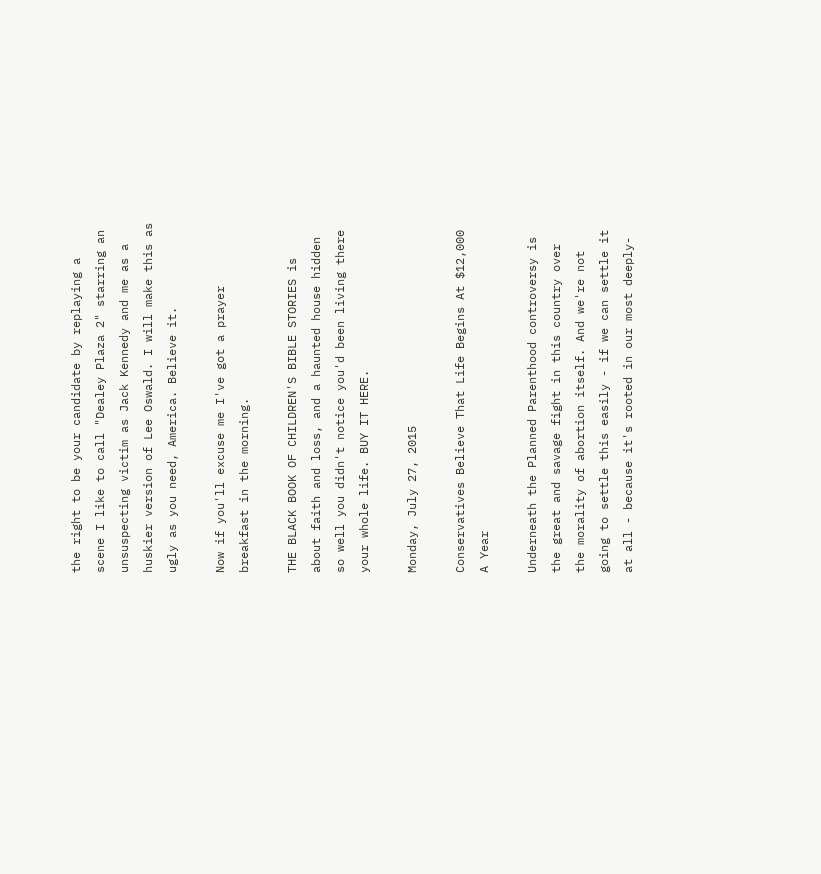the right to be your candidate by replaying a scene I like to call "Dealey Plaza 2" starring an unsuspecting victim as Jack Kennedy and me as a huskier version of Lee Oswald. I will make this as ugly as you need, America. Believe it.

Now if you'll excuse me I've got a prayer breakfast in the morning.

THE BLACK BOOK OF CHILDREN'S BIBLE STORIES is about faith and loss, and a haunted house hidden so well you didn't notice you'd been living there your whole life. BUY IT HERE.

Monday, July 27, 2015

Conservatives Believe That Life Begins At $12,000 A Year

Underneath the Planned Parenthood controversy is the great and savage fight in this country over the morality of abortion itself. And we're not going to settle this easily - if we can settle it at all - because it's rooted in our most deeply-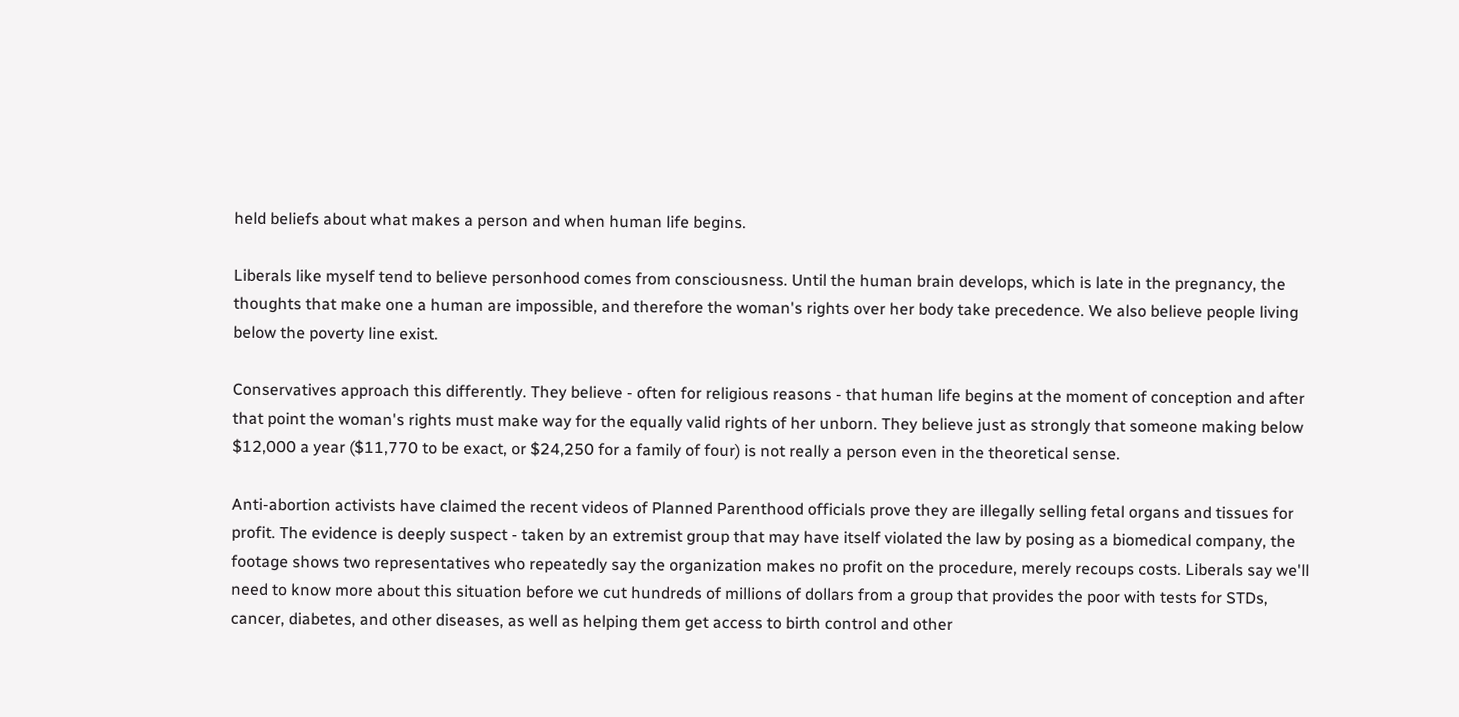held beliefs about what makes a person and when human life begins.

Liberals like myself tend to believe personhood comes from consciousness. Until the human brain develops, which is late in the pregnancy, the thoughts that make one a human are impossible, and therefore the woman's rights over her body take precedence. We also believe people living below the poverty line exist.

Conservatives approach this differently. They believe - often for religious reasons - that human life begins at the moment of conception and after that point the woman's rights must make way for the equally valid rights of her unborn. They believe just as strongly that someone making below $12,000 a year ($11,770 to be exact, or $24,250 for a family of four) is not really a person even in the theoretical sense.

Anti-abortion activists have claimed the recent videos of Planned Parenthood officials prove they are illegally selling fetal organs and tissues for profit. The evidence is deeply suspect - taken by an extremist group that may have itself violated the law by posing as a biomedical company, the footage shows two representatives who repeatedly say the organization makes no profit on the procedure, merely recoups costs. Liberals say we'll need to know more about this situation before we cut hundreds of millions of dollars from a group that provides the poor with tests for STDs, cancer, diabetes, and other diseases, as well as helping them get access to birth control and other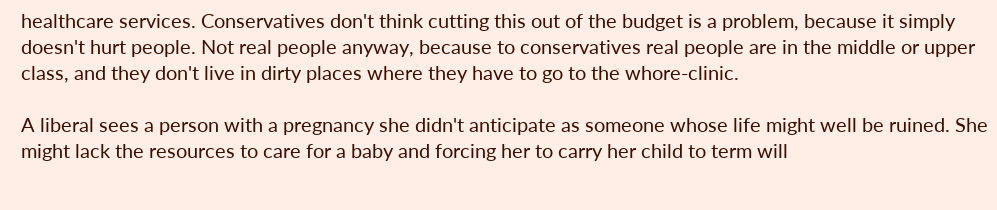healthcare services. Conservatives don't think cutting this out of the budget is a problem, because it simply doesn't hurt people. Not real people anyway, because to conservatives real people are in the middle or upper class, and they don't live in dirty places where they have to go to the whore-clinic.

A liberal sees a person with a pregnancy she didn't anticipate as someone whose life might well be ruined. She might lack the resources to care for a baby and forcing her to carry her child to term will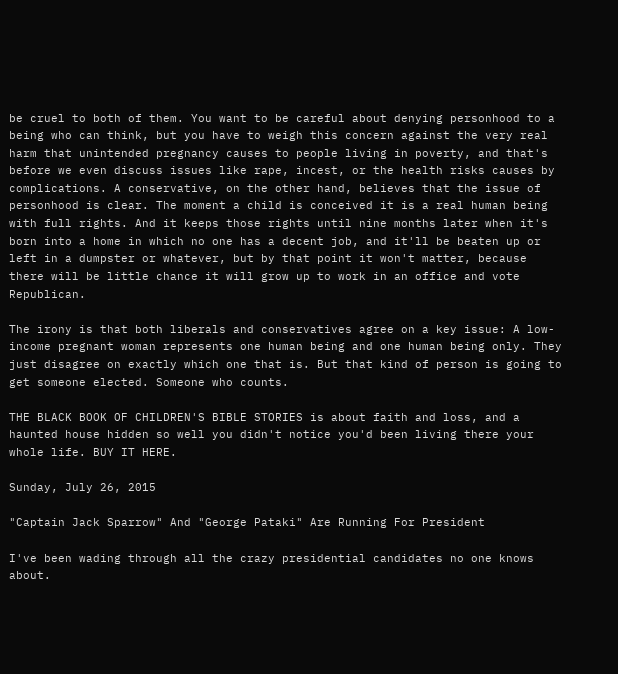be cruel to both of them. You want to be careful about denying personhood to a being who can think, but you have to weigh this concern against the very real harm that unintended pregnancy causes to people living in poverty, and that's before we even discuss issues like rape, incest, or the health risks causes by complications. A conservative, on the other hand, believes that the issue of personhood is clear. The moment a child is conceived it is a real human being with full rights. And it keeps those rights until nine months later when it's born into a home in which no one has a decent job, and it'll be beaten up or left in a dumpster or whatever, but by that point it won't matter, because there will be little chance it will grow up to work in an office and vote Republican.

The irony is that both liberals and conservatives agree on a key issue: A low-income pregnant woman represents one human being and one human being only. They just disagree on exactly which one that is. But that kind of person is going to get someone elected. Someone who counts.

THE BLACK BOOK OF CHILDREN'S BIBLE STORIES is about faith and loss, and a haunted house hidden so well you didn't notice you'd been living there your whole life. BUY IT HERE.

Sunday, July 26, 2015

"Captain Jack Sparrow" And "George Pataki" Are Running For President

I've been wading through all the crazy presidential candidates no one knows about.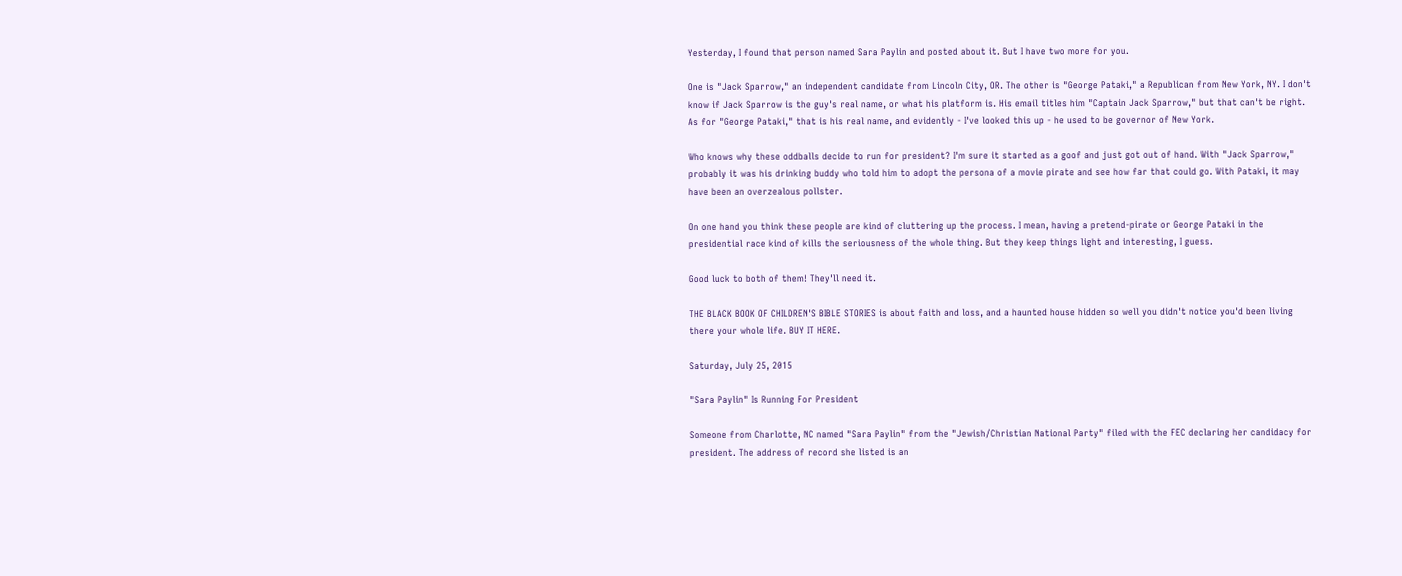Yesterday, I found that person named Sara Paylin and posted about it. But I have two more for you.

One is "Jack Sparrow," an independent candidate from Lincoln City, OR. The other is "George Pataki," a Republican from New York, NY. I don't know if Jack Sparrow is the guy's real name, or what his platform is. His email titles him "Captain Jack Sparrow," but that can't be right. As for "George Pataki," that is his real name, and evidently - I've looked this up - he used to be governor of New York.

Who knows why these oddballs decide to run for president? I'm sure it started as a goof and just got out of hand. With "Jack Sparrow," probably it was his drinking buddy who told him to adopt the persona of a movie pirate and see how far that could go. With Pataki, it may have been an overzealous pollster.

On one hand you think these people are kind of cluttering up the process. I mean, having a pretend-pirate or George Pataki in the presidential race kind of kills the seriousness of the whole thing. But they keep things light and interesting, I guess.

Good luck to both of them! They'll need it.

THE BLACK BOOK OF CHILDREN'S BIBLE STORIES is about faith and loss, and a haunted house hidden so well you didn't notice you'd been living there your whole life. BUY IT HERE.

Saturday, July 25, 2015

"Sara Paylin" Is Running For President

Someone from Charlotte, NC named "Sara Paylin" from the "Jewish/Christian National Party" filed with the FEC declaring her candidacy for president. The address of record she listed is an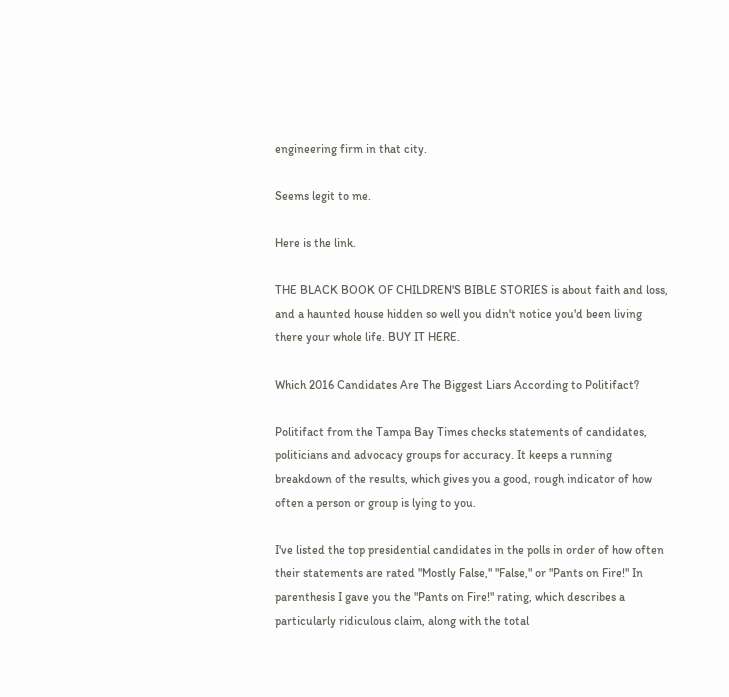engineering firm in that city.

Seems legit to me.

Here is the link.

THE BLACK BOOK OF CHILDREN'S BIBLE STORIES is about faith and loss, and a haunted house hidden so well you didn't notice you'd been living there your whole life. BUY IT HERE.

Which 2016 Candidates Are The Biggest Liars According to Politifact?

Politifact from the Tampa Bay Times checks statements of candidates, politicians and advocacy groups for accuracy. It keeps a running breakdown of the results, which gives you a good, rough indicator of how often a person or group is lying to you.

I've listed the top presidential candidates in the polls in order of how often their statements are rated "Mostly False," "False," or "Pants on Fire!" In parenthesis I gave you the "Pants on Fire!" rating, which describes a particularly ridiculous claim, along with the total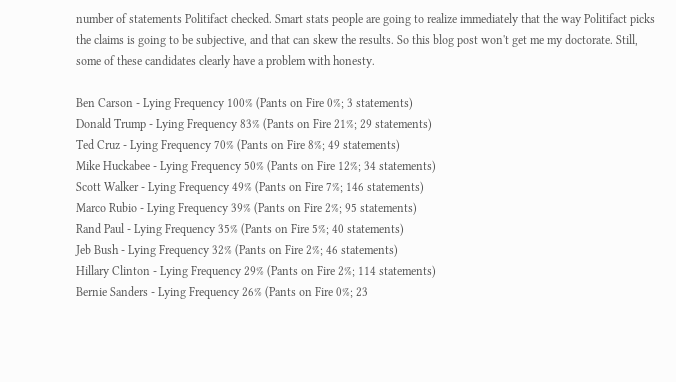number of statements Politifact checked. Smart stats people are going to realize immediately that the way Politifact picks the claims is going to be subjective, and that can skew the results. So this blog post won't get me my doctorate. Still, some of these candidates clearly have a problem with honesty.

Ben Carson - Lying Frequency 100% (Pants on Fire 0%; 3 statements)
Donald Trump - Lying Frequency 83% (Pants on Fire 21%; 29 statements)
Ted Cruz - Lying Frequency 70% (Pants on Fire 8%; 49 statements)
Mike Huckabee - Lying Frequency 50% (Pants on Fire 12%; 34 statements)
Scott Walker - Lying Frequency 49% (Pants on Fire 7%; 146 statements)
Marco Rubio - Lying Frequency 39% (Pants on Fire 2%; 95 statements)
Rand Paul - Lying Frequency 35% (Pants on Fire 5%; 40 statements)
Jeb Bush - Lying Frequency 32% (Pants on Fire 2%; 46 statements)
Hillary Clinton - Lying Frequency 29% (Pants on Fire 2%; 114 statements)
Bernie Sanders - Lying Frequency 26% (Pants on Fire 0%; 23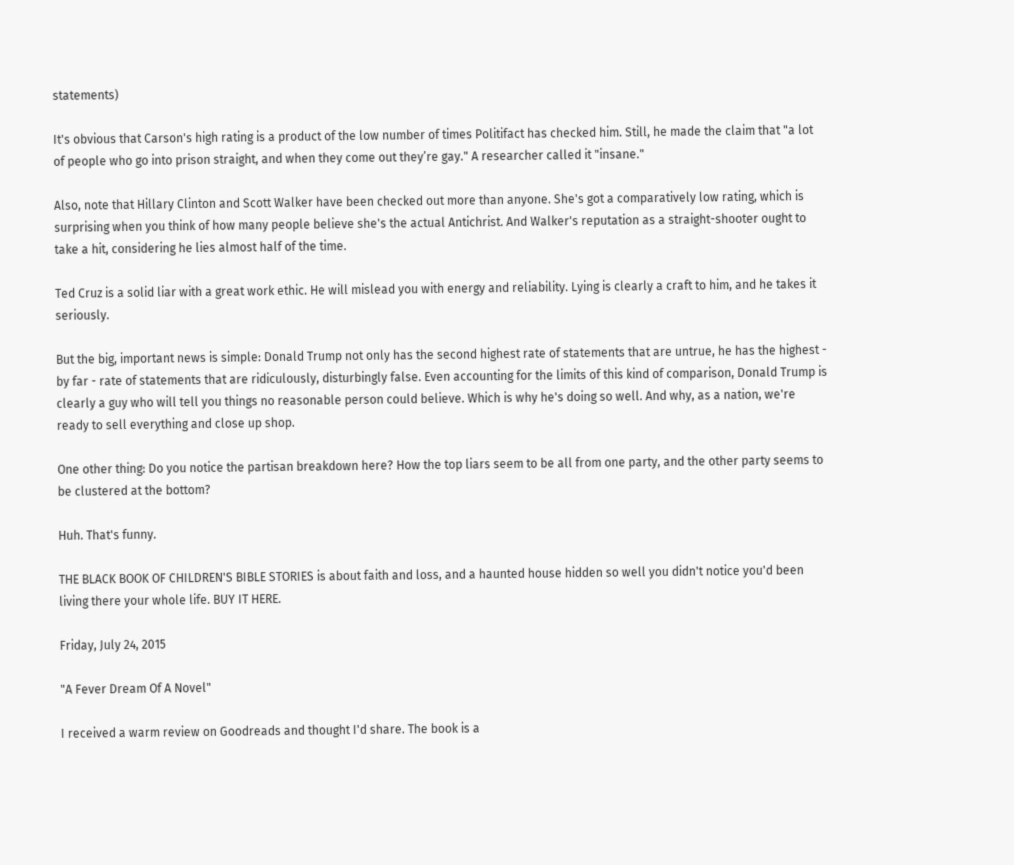statements)

It's obvious that Carson's high rating is a product of the low number of times Politifact has checked him. Still, he made the claim that "a lot of people who go into prison straight, and when they come out they’re gay." A researcher called it "insane."

Also, note that Hillary Clinton and Scott Walker have been checked out more than anyone. She's got a comparatively low rating, which is surprising when you think of how many people believe she's the actual Antichrist. And Walker's reputation as a straight-shooter ought to take a hit, considering he lies almost half of the time.

Ted Cruz is a solid liar with a great work ethic. He will mislead you with energy and reliability. Lying is clearly a craft to him, and he takes it seriously.

But the big, important news is simple: Donald Trump not only has the second highest rate of statements that are untrue, he has the highest - by far - rate of statements that are ridiculously, disturbingly false. Even accounting for the limits of this kind of comparison, Donald Trump is clearly a guy who will tell you things no reasonable person could believe. Which is why he's doing so well. And why, as a nation, we're ready to sell everything and close up shop.

One other thing: Do you notice the partisan breakdown here? How the top liars seem to be all from one party, and the other party seems to be clustered at the bottom?

Huh. That's funny.

THE BLACK BOOK OF CHILDREN'S BIBLE STORIES is about faith and loss, and a haunted house hidden so well you didn't notice you'd been living there your whole life. BUY IT HERE.

Friday, July 24, 2015

"A Fever Dream Of A Novel"

I received a warm review on Goodreads and thought I'd share. The book is a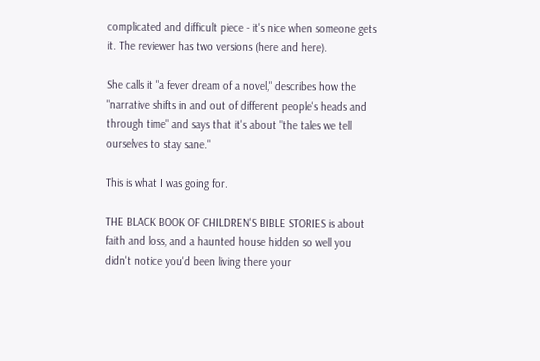complicated and difficult piece - it's nice when someone gets it. The reviewer has two versions (here and here).

She calls it "a fever dream of a novel," describes how the "narrative shifts in and out of different people's heads and through time" and says that it's about "the tales we tell ourselves to stay sane."

This is what I was going for.

THE BLACK BOOK OF CHILDREN'S BIBLE STORIES is about faith and loss, and a haunted house hidden so well you didn't notice you'd been living there your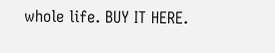whole life. BUY IT HERE.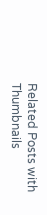Related Posts with Thumbnails